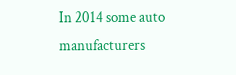In 2014 some auto manufacturers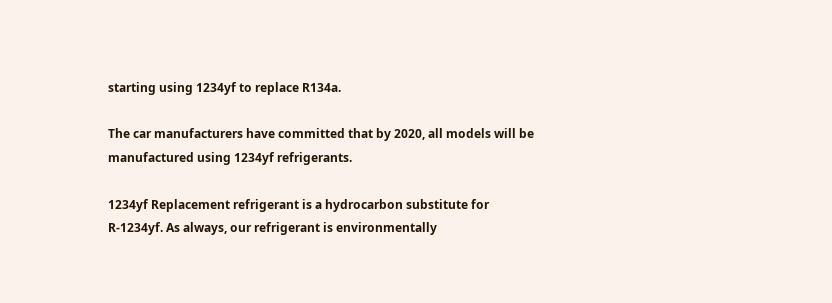starting using 1234yf to replace R134a.

The car manufacturers have committed that by 2020, all models will be manufactured using 1234yf refrigerants.

1234yf Replacement refrigerant is a hydrocarbon substitute for R-1234yf. As always, our refrigerant is environmentally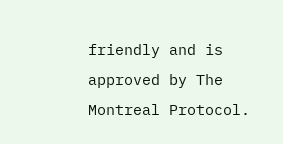friendly and is approved by The Montreal Protocol.